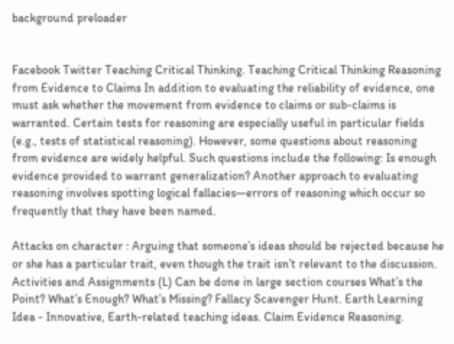background preloader


Facebook Twitter Teaching Critical Thinking. Teaching Critical Thinking Reasoning from Evidence to Claims In addition to evaluating the reliability of evidence, one must ask whether the movement from evidence to claims or sub-claims is warranted. Certain tests for reasoning are especially useful in particular fields (e.g., tests of statistical reasoning). However, some questions about reasoning from evidence are widely helpful. Such questions include the following: Is enough evidence provided to warrant generalization? Another approach to evaluating reasoning involves spotting logical fallacies—errors of reasoning which occur so frequently that they have been named.

Attacks on character : Arguing that someone’s ideas should be rejected because he or she has a particular trait, even though the trait isn’t relevant to the discussion. Activities and Assignments (L) Can be done in large section courses What’s the Point? What’s Enough? What’s Missing? Fallacy Scavenger Hunt. Earth Learning Idea - Innovative, Earth-related teaching ideas. Claim Evidence Reasoning.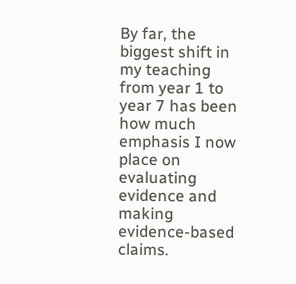By far, the biggest shift in my teaching from year 1 to year 7 has been how much emphasis I now place on evaluating evidence and making evidence-based claims.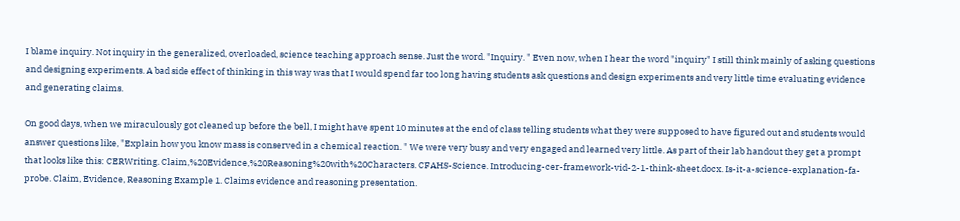I blame inquiry. Not inquiry in the generalized, overloaded, science teaching approach sense. Just the word. "Inquiry. " Even now, when I hear the word "inquiry" I still think mainly of asking questions and designing experiments. A bad side effect of thinking in this way was that I would spend far too long having students ask questions and design experiments and very little time evaluating evidence and generating claims.

On good days, when we miraculously got cleaned up before the bell, I might have spent 10 minutes at the end of class telling students what they were supposed to have figured out and students would answer questions like, "Explain how you know mass is conserved in a chemical reaction. " We were very busy and very engaged and learned very little. As part of their lab handout they get a prompt that looks like this: CERWriting. Claim,%20Evidence,%20Reasoning%20with%20Characters. CFAHS-Science. Introducing-cer-framework-vid-2-1-think-sheet.docx. Is-it-a-science-explanation-fa-probe. Claim, Evidence, Reasoning Example 1. Claims evidence and reasoning presentation.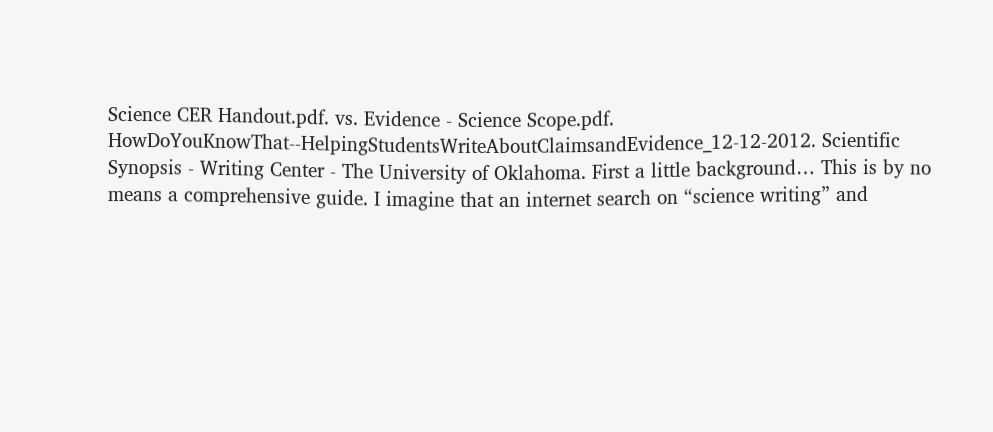Science CER Handout.pdf. vs. Evidence - Science Scope.pdf. HowDoYouKnowThat--HelpingStudentsWriteAboutClaimsandEvidence_12-12-2012. Scientific Synopsis - Writing Center - The University of Oklahoma. First a little background… This is by no means a comprehensive guide. I imagine that an internet search on “science writing” and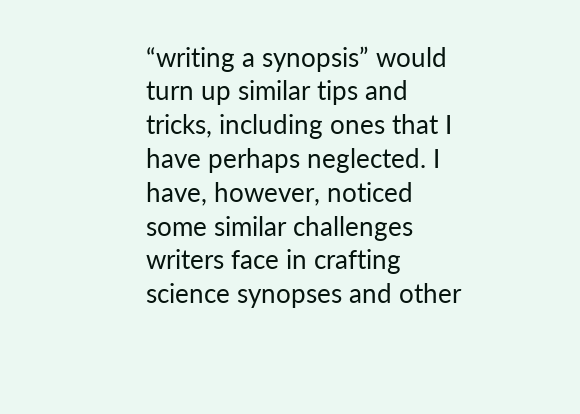“writing a synopsis” would turn up similar tips and tricks, including ones that I have perhaps neglected. I have, however, noticed some similar challenges writers face in crafting science synopses and other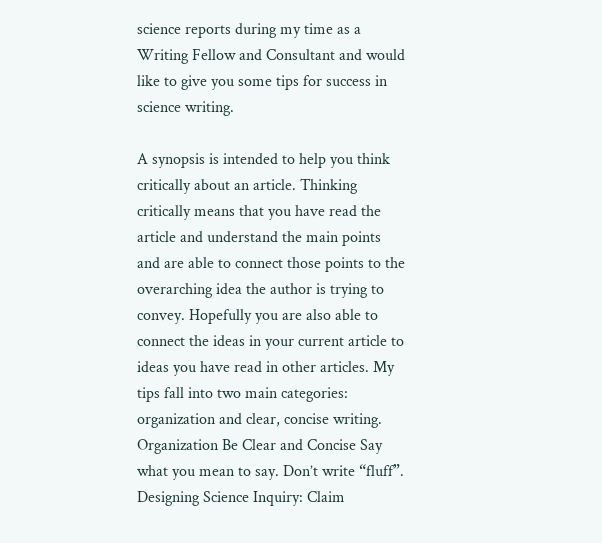science reports during my time as a Writing Fellow and Consultant and would like to give you some tips for success in science writing.

A synopsis is intended to help you think critically about an article. Thinking critically means that you have read the article and understand the main points and are able to connect those points to the overarching idea the author is trying to convey. Hopefully you are also able to connect the ideas in your current article to ideas you have read in other articles. My tips fall into two main categories: organization and clear, concise writing. Organization Be Clear and Concise Say what you mean to say. Don’t write “fluff”. Designing Science Inquiry: Claim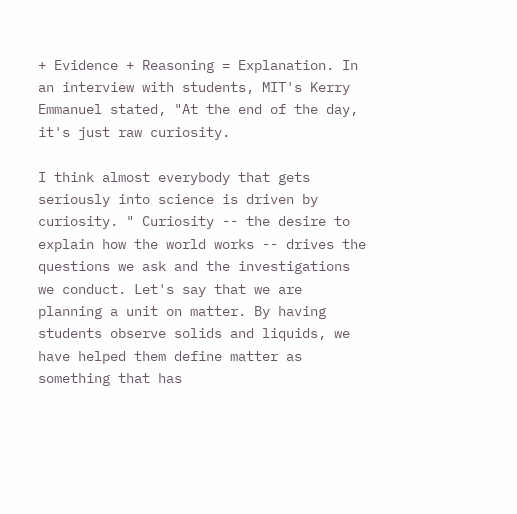+ Evidence + Reasoning = Explanation. In an interview with students, MIT's Kerry Emmanuel stated, "At the end of the day, it's just raw curiosity.

I think almost everybody that gets seriously into science is driven by curiosity. " Curiosity -- the desire to explain how the world works -- drives the questions we ask and the investigations we conduct. Let's say that we are planning a unit on matter. By having students observe solids and liquids, we have helped them define matter as something that has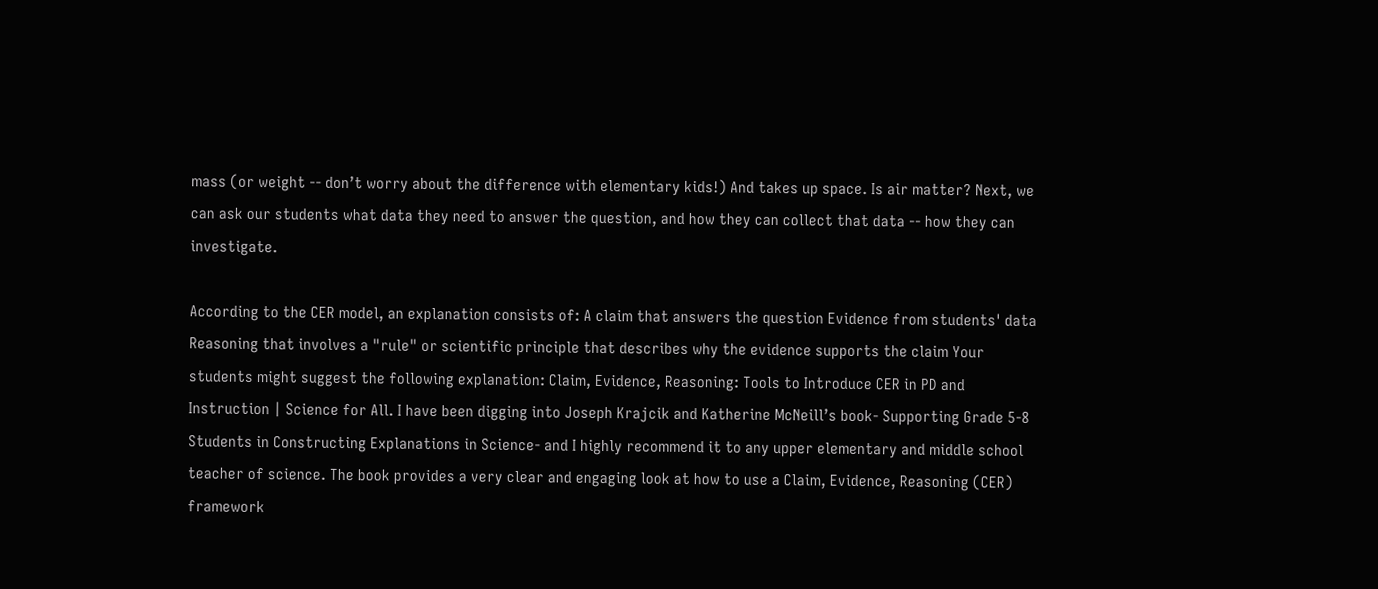mass (or weight -- don’t worry about the difference with elementary kids!) And takes up space. Is air matter? Next, we can ask our students what data they need to answer the question, and how they can collect that data -- how they can investigate.

According to the CER model, an explanation consists of: A claim that answers the question Evidence from students' data Reasoning that involves a "rule" or scientific principle that describes why the evidence supports the claim Your students might suggest the following explanation: Claim, Evidence, Reasoning: Tools to Introduce CER in PD and Instruction | Science for All. I have been digging into Joseph Krajcik and Katherine McNeill’s book- Supporting Grade 5-8 Students in Constructing Explanations in Science- and I highly recommend it to any upper elementary and middle school teacher of science. The book provides a very clear and engaging look at how to use a Claim, Evidence, Reasoning (CER) framework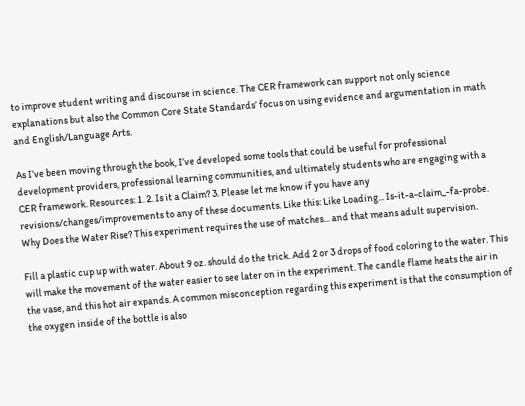to improve student writing and discourse in science. The CER framework can support not only science explanations but also the Common Core State Standards’ focus on using evidence and argumentation in math and English/Language Arts.

As I’ve been moving through the book, I’ve developed some tools that could be useful for professional development providers, professional learning communities, and ultimately students who are engaging with a CER framework. Resources: 1. 2. Is it a Claim? 3. Please let me know if you have any revisions/changes/improvements to any of these documents. Like this: Like Loading... Is-it-a-claim_-fa-probe. Why Does the Water Rise? This experiment requires the use of matches... and that means adult supervision.

Fill a plastic cup up with water. About 9 oz. should do the trick. Add 2 or 3 drops of food coloring to the water. This will make the movement of the water easier to see later on in the experiment. The candle flame heats the air in the vase, and this hot air expands. A common misconception regarding this experiment is that the consumption of the oxygen inside of the bottle is also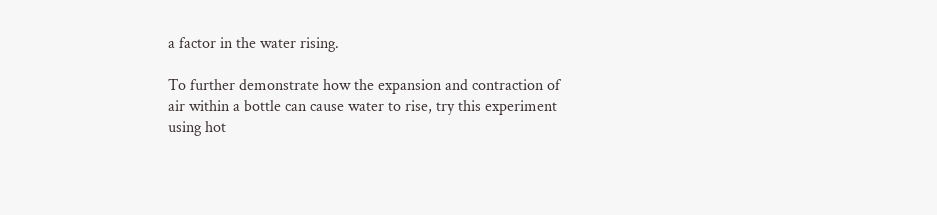a factor in the water rising.

To further demonstrate how the expansion and contraction of air within a bottle can cause water to rise, try this experiment using hot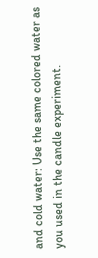and cold water: Use the same colored water as you used in the candle experiment.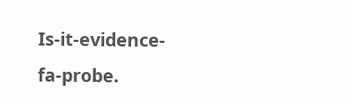Is-it-evidence-fa-probe.